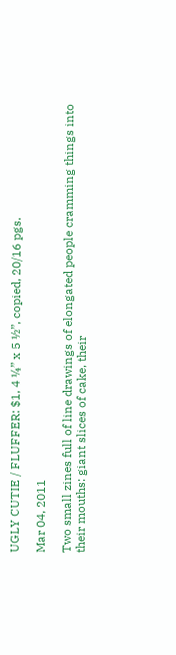UGLY CUTIE / FLUFFER: $1, 4 ¼” x 5 ½”, copied, 20/16 pgs.

Mar 04, 2011

Two small zines full of line drawings of elongated people cramming things into their mouths: giant slices of cake, their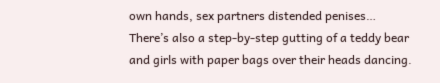own hands, sex partners distended penises… There’s also a step-by-step gutting of a teddy bear and girls with paper bags over their heads dancing.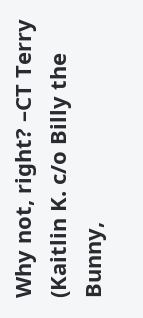Why not, right? –CT Terry (Kaitlin K. c/o Billy the Bunny,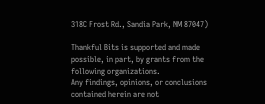318C Frost Rd., Sandia Park, NM 87047)

Thankful Bits is supported and made possible, in part, by grants from the following organizations.
Any findings, opinions, or conclusions contained herein are not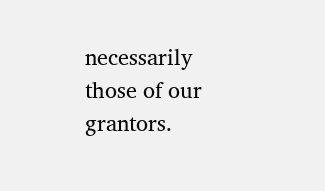necessarily those of our grantors.